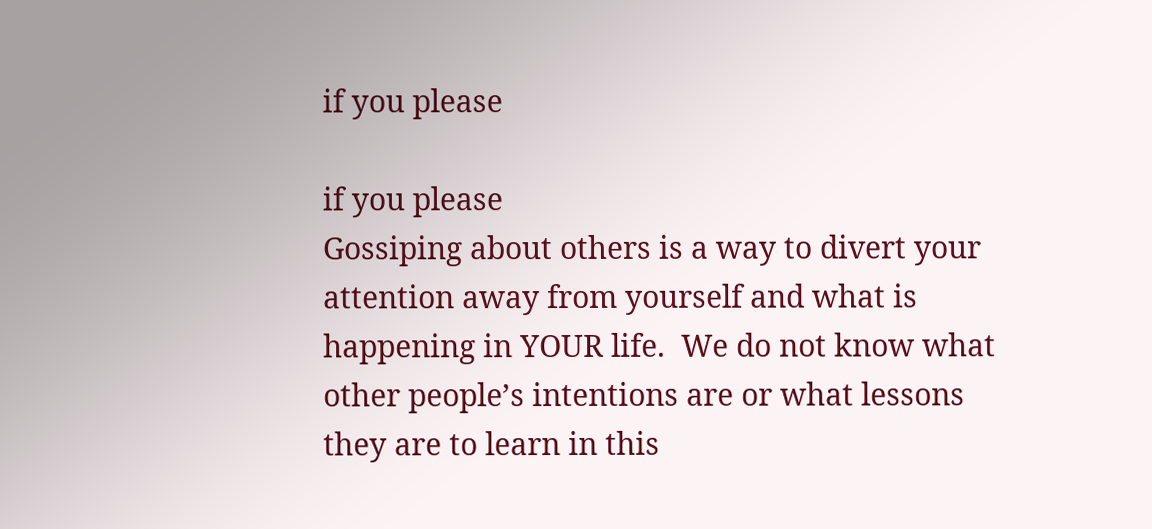if you please

if you please
Gossiping about others is a way to divert your attention away from yourself and what is happening in YOUR life.  We do not know what other people’s intentions are or what lessons they are to learn in this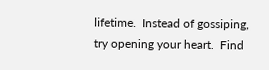lifetime.  Instead of gossiping, try opening your heart.  Find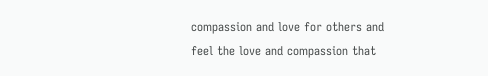compassion and love for others and feel the love and compassion that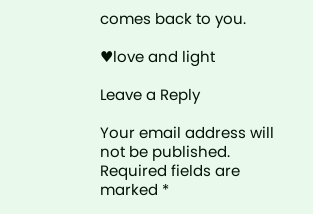comes back to you.

♥love and light

Leave a Reply

Your email address will not be published. Required fields are marked *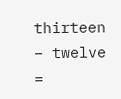thirteen − twelve =